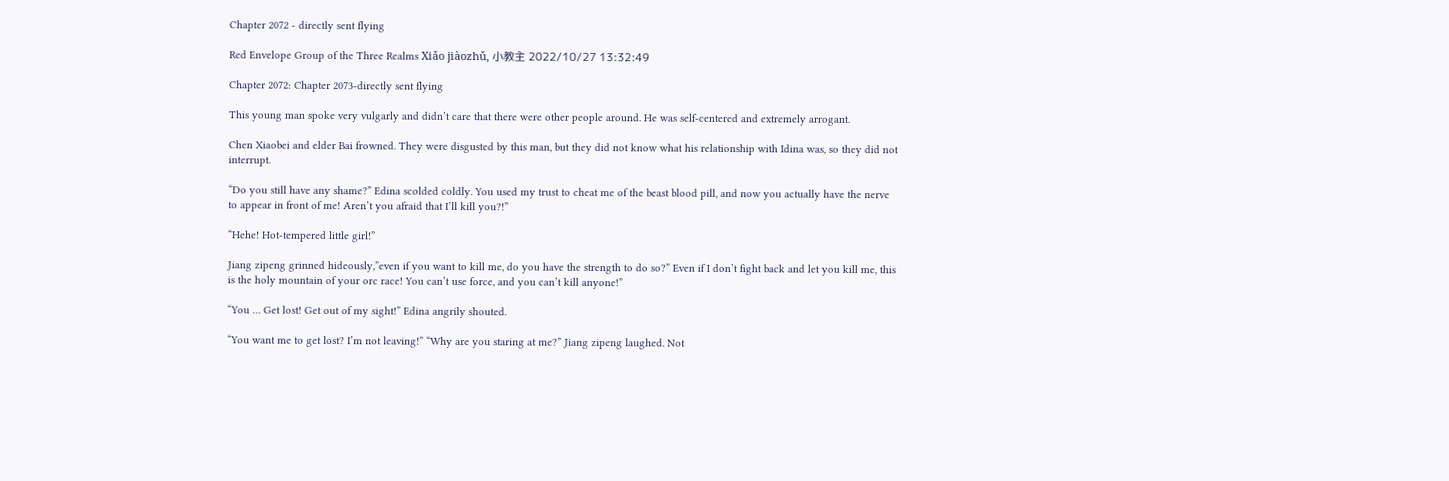Chapter 2072 - directly sent flying

Red Envelope Group of the Three Realms Xiǎo jiàozhǔ, 小教主 2022/10/27 13:32:49

Chapter 2072: Chapter 2073-directly sent flying

This young man spoke very vulgarly and didn’t care that there were other people around. He was self-centered and extremely arrogant.

Chen Xiaobei and elder Bai frowned. They were disgusted by this man, but they did not know what his relationship with Idina was, so they did not interrupt.

“Do you still have any shame?” Edina scolded coldly. You used my trust to cheat me of the beast blood pill, and now you actually have the nerve to appear in front of me! Aren’t you afraid that I’ll kill you?!”

“Hehe! Hot-tempered little girl!”

Jiang zipeng grinned hideously,”even if you want to kill me, do you have the strength to do so?” Even if I don’t fight back and let you kill me, this is the holy mountain of your orc race! You can’t use force, and you can’t kill anyone!”

“You … Get lost! Get out of my sight!” Edina angrily shouted.

“You want me to get lost? I’m not leaving!” “Why are you staring at me?” Jiang zipeng laughed. Not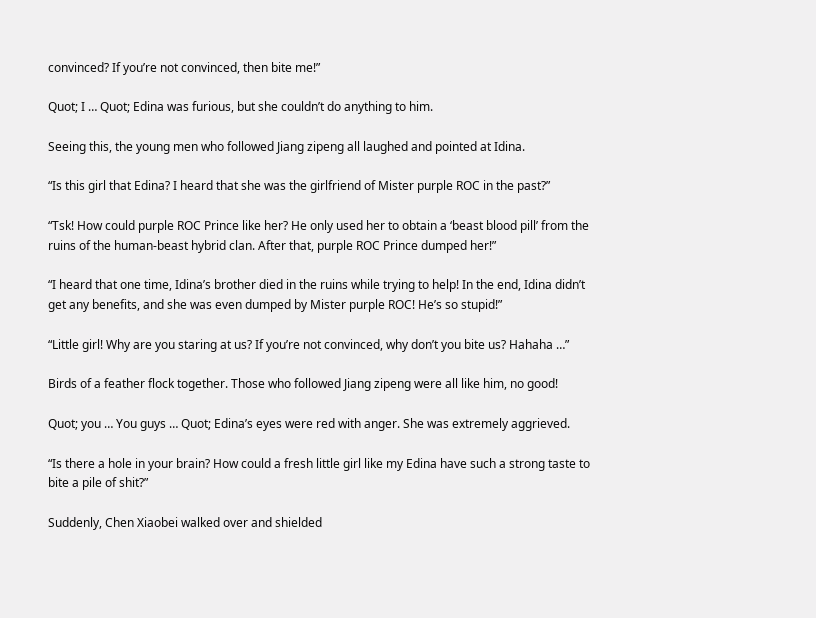convinced? If you’re not convinced, then bite me!”

Quot; I … Quot; Edina was furious, but she couldn’t do anything to him.

Seeing this, the young men who followed Jiang zipeng all laughed and pointed at Idina.

“Is this girl that Edina? I heard that she was the girlfriend of Mister purple ROC in the past?”

“Tsk! How could purple ROC Prince like her? He only used her to obtain a ‘beast blood pill’ from the ruins of the human-beast hybrid clan. After that, purple ROC Prince dumped her!”

“I heard that one time, Idina’s brother died in the ruins while trying to help! In the end, Idina didn’t get any benefits, and she was even dumped by Mister purple ROC! He’s so stupid!”

“Little girl! Why are you staring at us? If you’re not convinced, why don’t you bite us? Hahaha …”

Birds of a feather flock together. Those who followed Jiang zipeng were all like him, no good!

Quot; you … You guys … Quot; Edina’s eyes were red with anger. She was extremely aggrieved.

“Is there a hole in your brain? How could a fresh little girl like my Edina have such a strong taste to bite a pile of shit?”

Suddenly, Chen Xiaobei walked over and shielded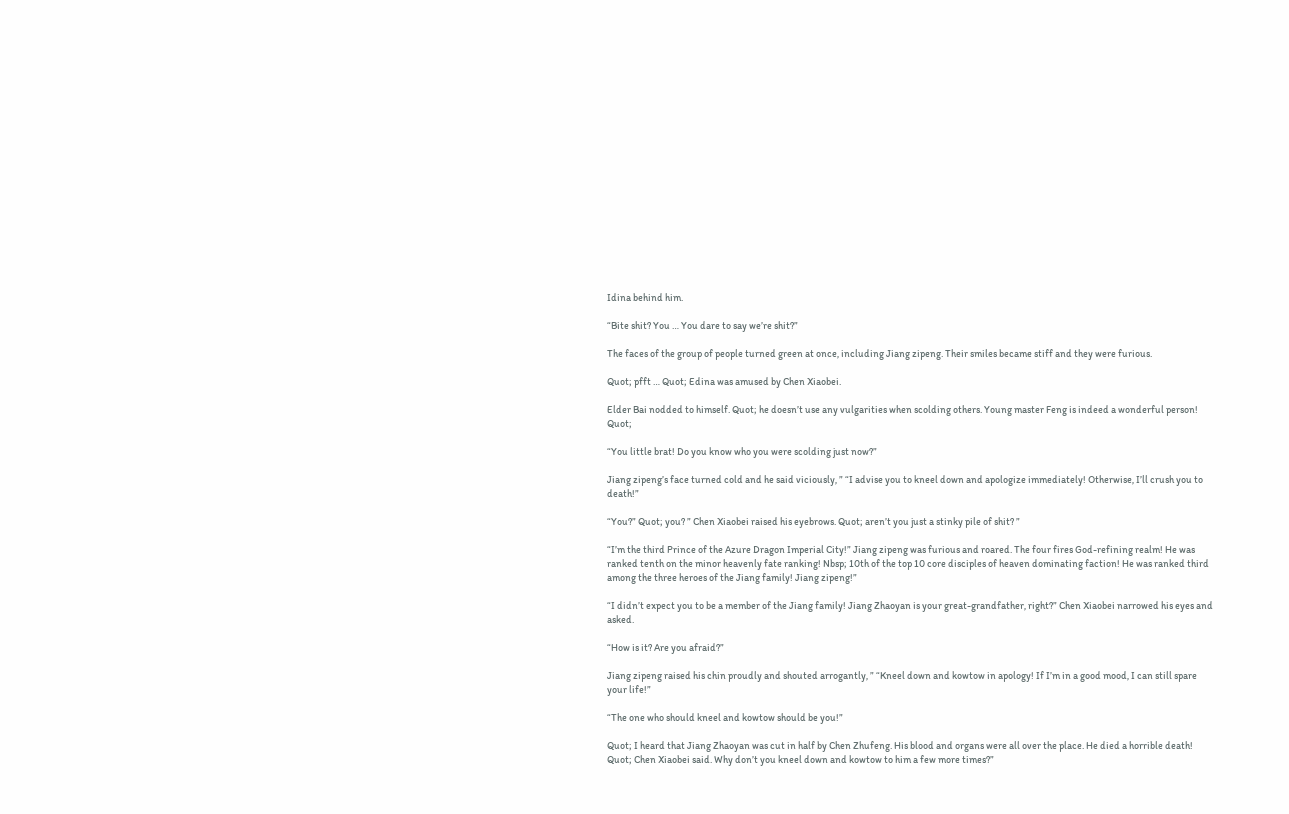Idina behind him.

“Bite shit? You … You dare to say we’re shit?”

The faces of the group of people turned green at once, including Jiang zipeng. Their smiles became stiff and they were furious.

Quot; pfft … Quot; Edina was amused by Chen Xiaobei.

Elder Bai nodded to himself. Quot; he doesn’t use any vulgarities when scolding others. Young master Feng is indeed a wonderful person! Quot;

“You little brat! Do you know who you were scolding just now?”

Jiang zipeng’s face turned cold and he said viciously, ” “I advise you to kneel down and apologize immediately! Otherwise, I’ll crush you to death!”

“You?” Quot; you? ” Chen Xiaobei raised his eyebrows. Quot; aren’t you just a stinky pile of shit? ”

“I’m the third Prince of the Azure Dragon Imperial City!” Jiang zipeng was furious and roared. The four fires God-refining realm! He was ranked tenth on the minor heavenly fate ranking! Nbsp; 10th of the top 10 core disciples of heaven dominating faction! He was ranked third among the three heroes of the Jiang family! Jiang zipeng!”

“I didn’t expect you to be a member of the Jiang family! Jiang Zhaoyan is your great-grandfather, right?” Chen Xiaobei narrowed his eyes and asked.

“How is it? Are you afraid?”

Jiang zipeng raised his chin proudly and shouted arrogantly, ” “Kneel down and kowtow in apology! If I’m in a good mood, I can still spare your life!”

“The one who should kneel and kowtow should be you!”

Quot; I heard that Jiang Zhaoyan was cut in half by Chen Zhufeng. His blood and organs were all over the place. He died a horrible death! Quot; Chen Xiaobei said. Why don’t you kneel down and kowtow to him a few more times?”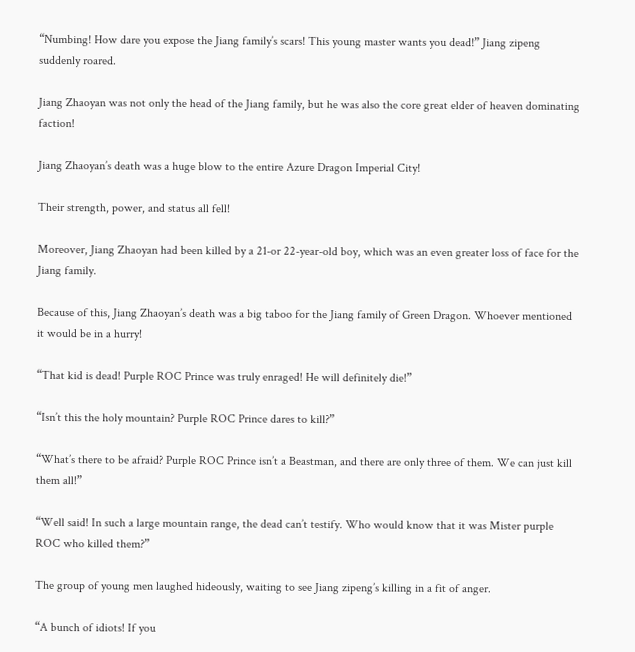“Numbing! How dare you expose the Jiang family’s scars! This young master wants you dead!” Jiang zipeng suddenly roared.

Jiang Zhaoyan was not only the head of the Jiang family, but he was also the core great elder of heaven dominating faction!

Jiang Zhaoyan’s death was a huge blow to the entire Azure Dragon Imperial City!

Their strength, power, and status all fell!

Moreover, Jiang Zhaoyan had been killed by a 21-or 22-year-old boy, which was an even greater loss of face for the Jiang family.

Because of this, Jiang Zhaoyan’s death was a big taboo for the Jiang family of Green Dragon. Whoever mentioned it would be in a hurry!

“That kid is dead! Purple ROC Prince was truly enraged! He will definitely die!”

“Isn’t this the holy mountain? Purple ROC Prince dares to kill?”

“What’s there to be afraid? Purple ROC Prince isn’t a Beastman, and there are only three of them. We can just kill them all!”

“Well said! In such a large mountain range, the dead can’t testify. Who would know that it was Mister purple ROC who killed them?”

The group of young men laughed hideously, waiting to see Jiang zipeng’s killing in a fit of anger.

“A bunch of idiots! If you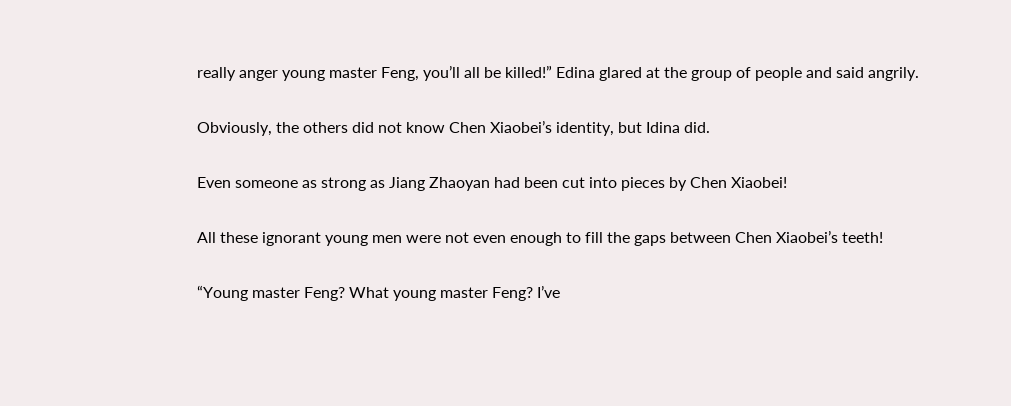really anger young master Feng, you’ll all be killed!” Edina glared at the group of people and said angrily.

Obviously, the others did not know Chen Xiaobei’s identity, but Idina did.

Even someone as strong as Jiang Zhaoyan had been cut into pieces by Chen Xiaobei!

All these ignorant young men were not even enough to fill the gaps between Chen Xiaobei’s teeth!

“Young master Feng? What young master Feng? I’ve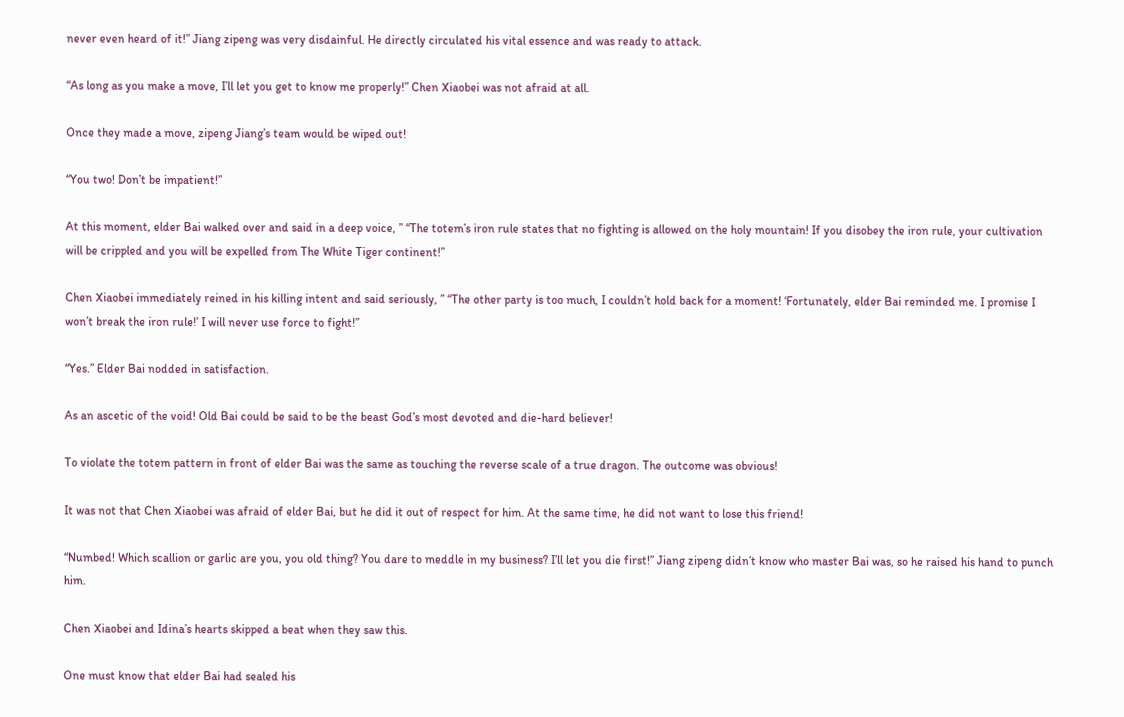never even heard of it!” Jiang zipeng was very disdainful. He directly circulated his vital essence and was ready to attack.

“As long as you make a move, I’ll let you get to know me properly!” Chen Xiaobei was not afraid at all.

Once they made a move, zipeng Jiang’s team would be wiped out!

“You two! Don’t be impatient!”

At this moment, elder Bai walked over and said in a deep voice, ” “The totem’s iron rule states that no fighting is allowed on the holy mountain! If you disobey the iron rule, your cultivation will be crippled and you will be expelled from The White Tiger continent!”

Chen Xiaobei immediately reined in his killing intent and said seriously, ” “The other party is too much, I couldn’t hold back for a moment! ‘Fortunately, elder Bai reminded me. I promise I won’t break the iron rule!’ I will never use force to fight!”

“Yes.” Elder Bai nodded in satisfaction.

As an ascetic of the void! Old Bai could be said to be the beast God’s most devoted and die-hard believer!

To violate the totem pattern in front of elder Bai was the same as touching the reverse scale of a true dragon. The outcome was obvious!

It was not that Chen Xiaobei was afraid of elder Bai, but he did it out of respect for him. At the same time, he did not want to lose this friend!

“Numbed! Which scallion or garlic are you, you old thing? You dare to meddle in my business? I’ll let you die first!” Jiang zipeng didn’t know who master Bai was, so he raised his hand to punch him.

Chen Xiaobei and Idina’s hearts skipped a beat when they saw this.

One must know that elder Bai had sealed his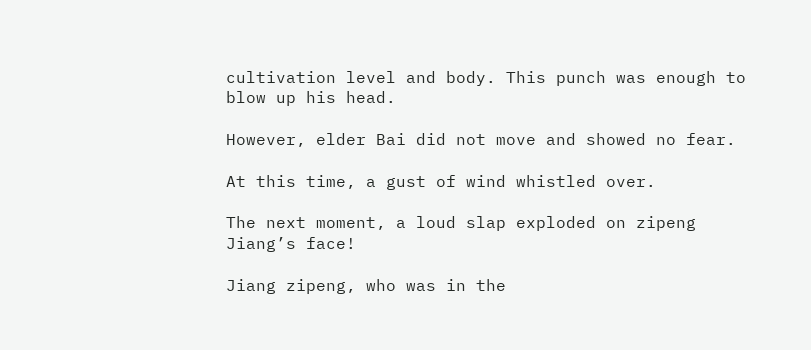cultivation level and body. This punch was enough to blow up his head.

However, elder Bai did not move and showed no fear.

At this time, a gust of wind whistled over.

The next moment, a loud slap exploded on zipeng Jiang’s face!

Jiang zipeng, who was in the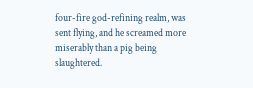four-fire god-refining realm, was sent flying, and he screamed more miserably than a pig being slaughtered.